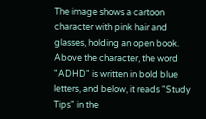The image shows a cartoon character with pink hair and glasses, holding an open book. Above the character, the word "ADHD" is written in bold blue letters, and below, it reads "Study Tips" in the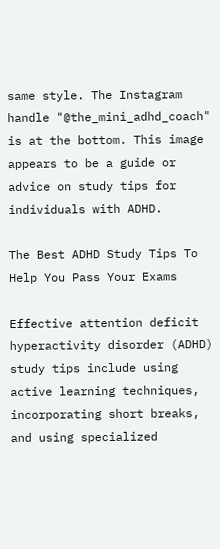same style. The Instagram handle "@the_mini_adhd_coach" is at the bottom. This image appears to be a guide or advice on study tips for individuals with ADHD.

The Best ADHD Study Tips To Help You Pass Your Exams

Effective attention deficit hyperactivity disorder (ADHD) study tips include using active learning techniques, incorporating short breaks, and using specialized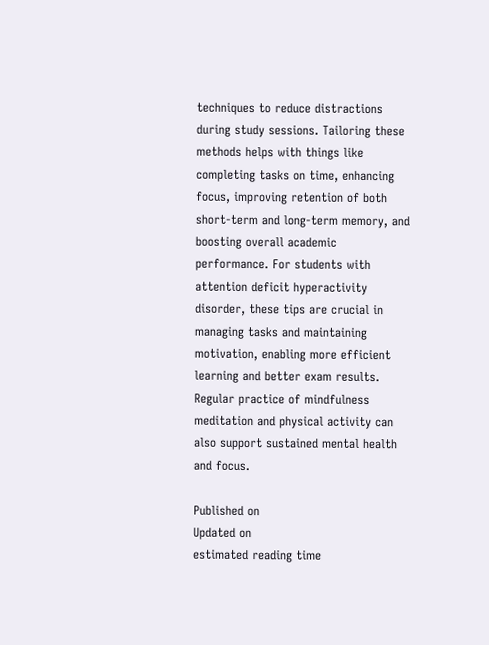techniques to reduce distractions during study sessions. Tailoring these methods helps with things like completing tasks on time, enhancing focus, improving retention of both short-term and long-term memory, and boosting overall academic performance. For students with attention deficit hyperactivity disorder, these tips are crucial in managing tasks and maintaining motivation, enabling more efficient learning and better exam results. Regular practice of mindfulness meditation and physical activity can also support sustained mental health and focus.

Published on
Updated on
estimated reading time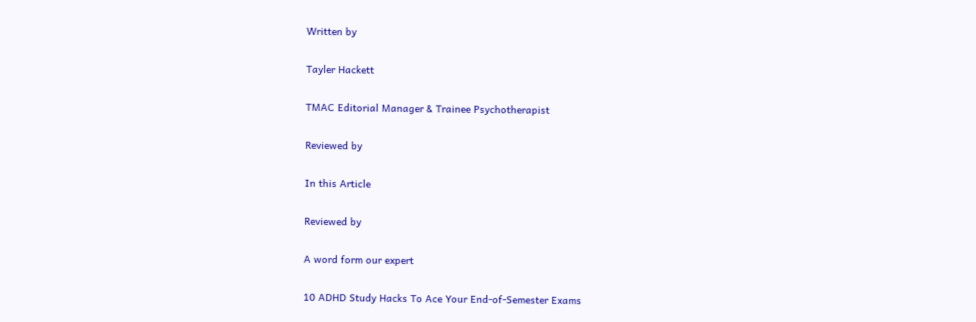Written by

Tayler Hackett

TMAC Editorial Manager & Trainee Psychotherapist

Reviewed by

In this Article

Reviewed by

A word form our expert

10 ADHD Study Hacks To Ace Your End-of-Semester Exams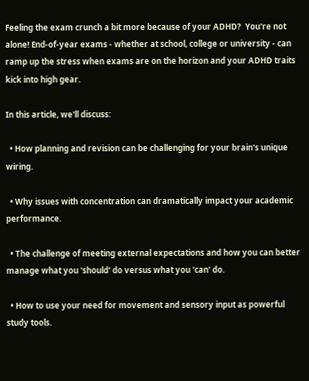Feeling the exam crunch a bit more because of your ADHD?  You're not alone! End-of-year exams - whether at school, college or university - can ramp up the stress when exams are on the horizon and your ADHD traits kick into high gear.

In this article, we'll discuss:

  • How planning and revision can be challenging for your brain's unique wiring.

  • Why issues with concentration can dramatically impact your academic performance.

  • The challenge of meeting external expectations and how you can better manage what you 'should' do versus what you 'can' do.

  • How to use your need for movement and sensory input as powerful study tools.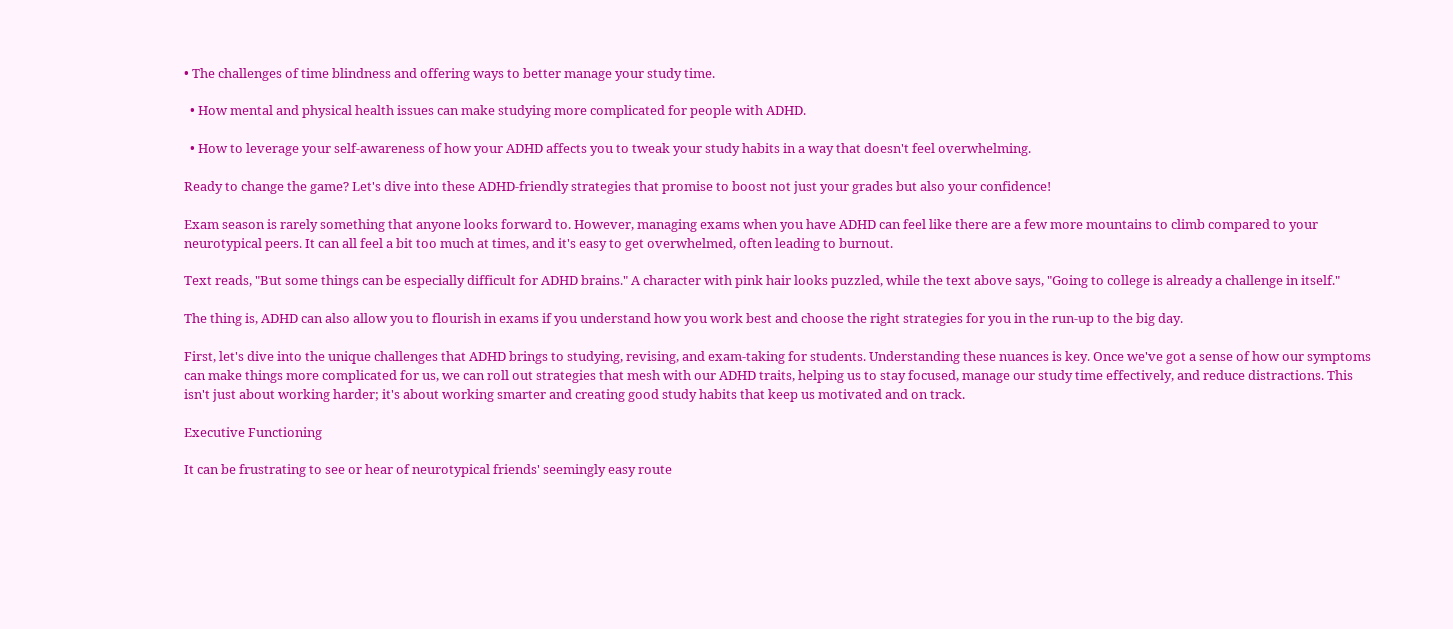• The challenges of time blindness and offering ways to better manage your study time.

  • How mental and physical health issues can make studying more complicated for people with ADHD.

  • How to leverage your self-awareness of how your ADHD affects you to tweak your study habits in a way that doesn't feel overwhelming.

Ready to change the game? Let's dive into these ADHD-friendly strategies that promise to boost not just your grades but also your confidence!

Exam season is rarely something that anyone looks forward to. However, managing exams when you have ADHD can feel like there are a few more mountains to climb compared to your neurotypical peers. It can all feel a bit too much at times, and it's easy to get overwhelmed, often leading to burnout.

Text reads, "But some things can be especially difficult for ADHD brains." A character with pink hair looks puzzled, while the text above says, "Going to college is already a challenge in itself."

The thing is, ADHD can also allow you to flourish in exams if you understand how you work best and choose the right strategies for you in the run-up to the big day.

First, let's dive into the unique challenges that ADHD brings to studying, revising, and exam-taking for students. Understanding these nuances is key. Once we've got a sense of how our symptoms can make things more complicated for us, we can roll out strategies that mesh with our ADHD traits, helping us to stay focused, manage our study time effectively, and reduce distractions. This isn't just about working harder; it's about working smarter and creating good study habits that keep us motivated and on track.

Executive Functioning

It can be frustrating to see or hear of neurotypical friends' seemingly easy route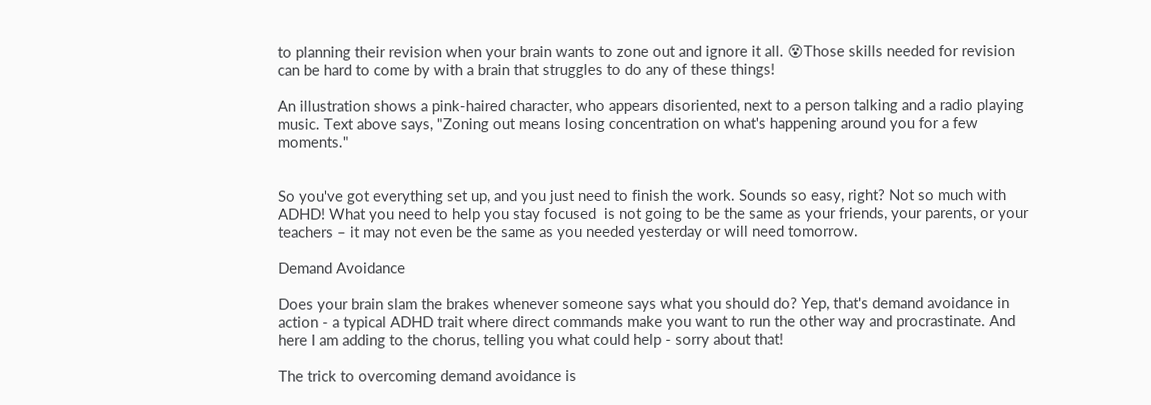to planning their revision when your brain wants to zone out and ignore it all. 😵Those skills needed for revision can be hard to come by with a brain that struggles to do any of these things!

An illustration shows a pink-haired character, who appears disoriented, next to a person talking and a radio playing music. Text above says, "Zoning out means losing concentration on what's happening around you for a few moments."


So you've got everything set up, and you just need to finish the work. Sounds so easy, right? Not so much with ADHD! What you need to help you stay focused  is not going to be the same as your friends, your parents, or your teachers – it may not even be the same as you needed yesterday or will need tomorrow.

Demand Avoidance

Does your brain slam the brakes whenever someone says what you should do? Yep, that's demand avoidance in action - a typical ADHD trait where direct commands make you want to run the other way and procrastinate. And here I am adding to the chorus, telling you what could help - sorry about that!

The trick to overcoming demand avoidance is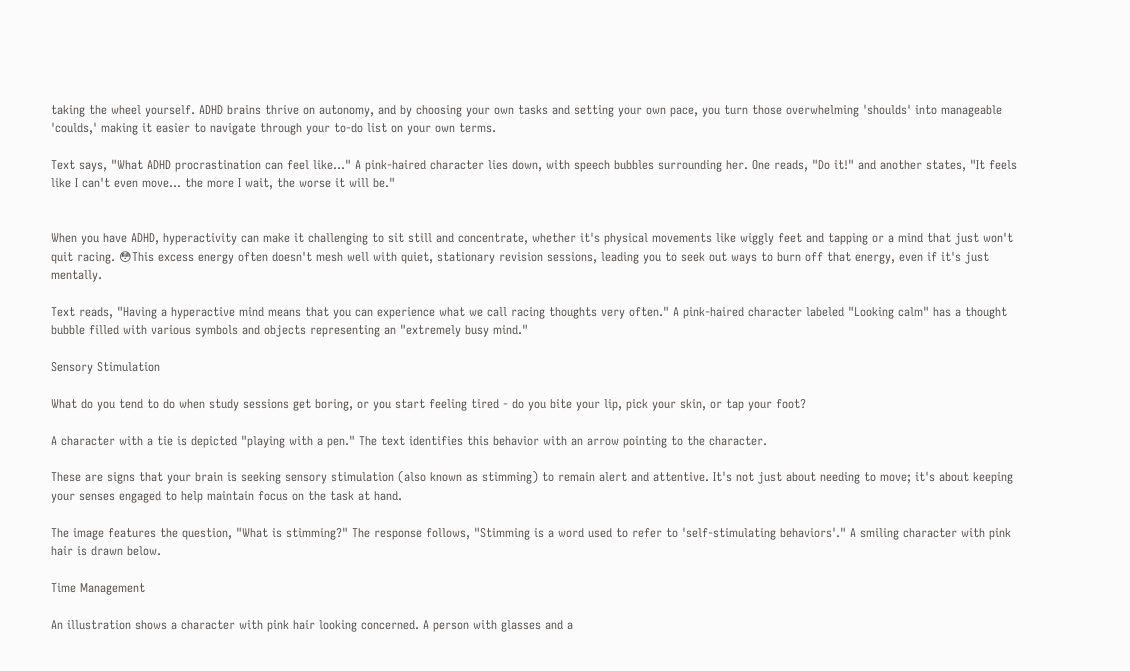taking the wheel yourself. ADHD brains thrive on autonomy, and by choosing your own tasks and setting your own pace, you turn those overwhelming 'shoulds' into manageable 'coulds,' making it easier to navigate through your to-do list on your own terms.

Text says, "What ADHD procrastination can feel like..." A pink-haired character lies down, with speech bubbles surrounding her. One reads, "Do it!" and another states, "It feels like I can't even move... the more I wait, the worse it will be."


When you have ADHD, hyperactivity can make it challenging to sit still and concentrate, whether it's physical movements like wiggly feet and tapping or a mind that just won't quit racing. 😳This excess energy often doesn't mesh well with quiet, stationary revision sessions, leading you to seek out ways to burn off that energy, even if it's just mentally.

Text reads, "Having a hyperactive mind means that you can experience what we call racing thoughts very often." A pink-haired character labeled "Looking calm" has a thought bubble filled with various symbols and objects representing an "extremely busy mind."

Sensory Stimulation

What do you tend to do when study sessions get boring, or you start feeling tired - do you bite your lip, pick your skin, or tap your foot?

A character with a tie is depicted "playing with a pen." The text identifies this behavior with an arrow pointing to the character.

These are signs that your brain is seeking sensory stimulation (also known as stimming) to remain alert and attentive. It's not just about needing to move; it's about keeping your senses engaged to help maintain focus on the task at hand.

The image features the question, "What is stimming?" The response follows, "Stimming is a word used to refer to 'self-stimulating behaviors'." A smiling character with pink hair is drawn below.

Time Management

An illustration shows a character with pink hair looking concerned. A person with glasses and a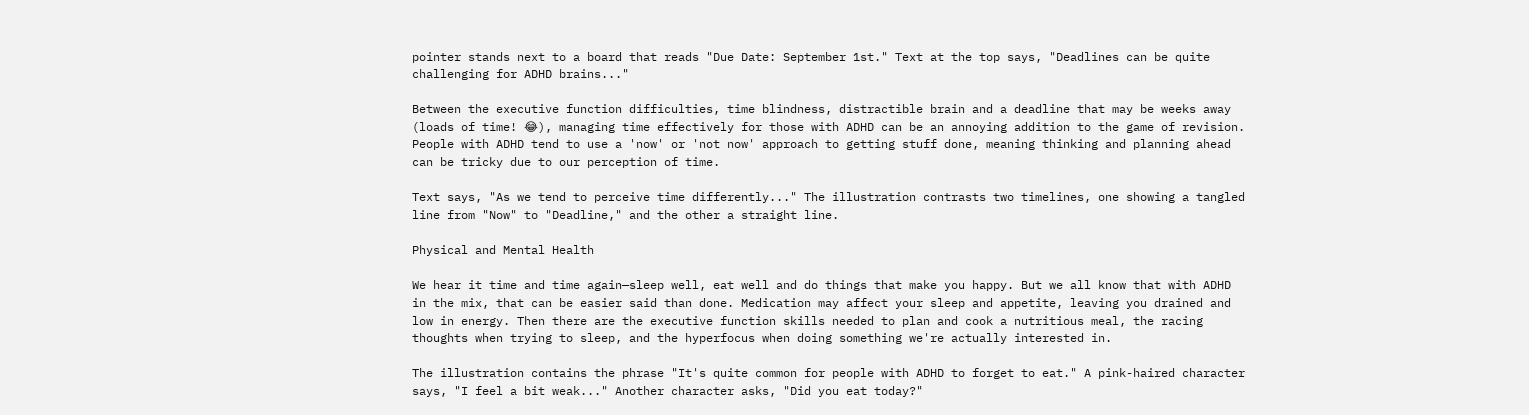pointer stands next to a board that reads "Due Date: September 1st." Text at the top says, "Deadlines can be quite challenging for ADHD brains..."

Between the executive function difficulties, time blindness, distractible brain and a deadline that may be weeks away (loads of time! 😂), managing time effectively for those with ADHD can be an annoying addition to the game of revision. People with ADHD tend to use a 'now' or 'not now' approach to getting stuff done, meaning thinking and planning ahead can be tricky due to our perception of time.

Text says, "As we tend to perceive time differently..." The illustration contrasts two timelines, one showing a tangled line from "Now" to "Deadline," and the other a straight line.

Physical and Mental Health

We hear it time and time again—sleep well, eat well and do things that make you happy. But we all know that with ADHD in the mix, that can be easier said than done. Medication may affect your sleep and appetite, leaving you drained and low in energy. Then there are the executive function skills needed to plan and cook a nutritious meal, the racing thoughts when trying to sleep, and the hyperfocus when doing something we're actually interested in.

The illustration contains the phrase "It's quite common for people with ADHD to forget to eat." A pink-haired character says, "I feel a bit weak..." Another character asks, "Did you eat today?"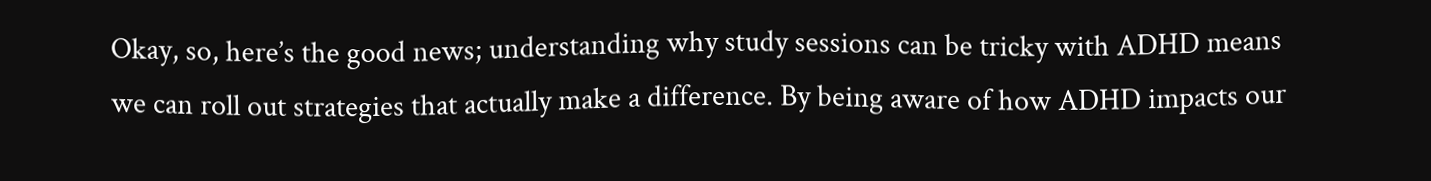Okay, so, here’s the good news; understanding why study sessions can be tricky with ADHD means we can roll out strategies that actually make a difference. By being aware of how ADHD impacts our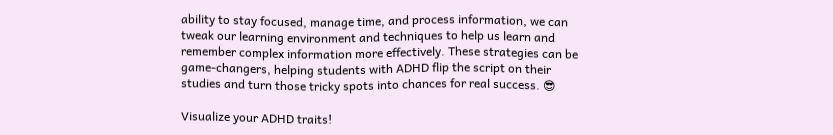ability to stay focused, manage time, and process information, we can tweak our learning environment and techniques to help us learn and remember complex information more effectively. These strategies can be game-changers, helping students with ADHD flip the script on their studies and turn those tricky spots into chances for real success. 😎

Visualize your ADHD traits!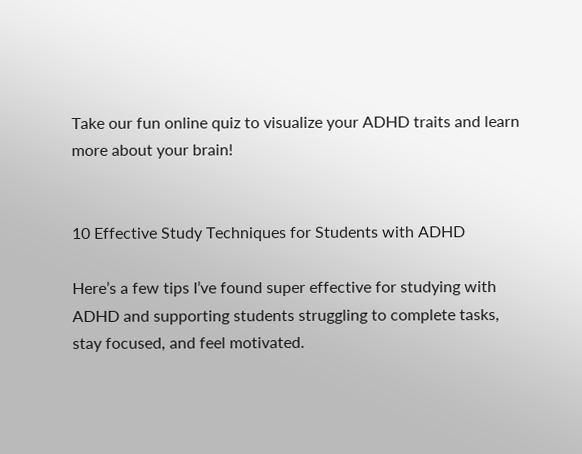Take our fun online quiz to visualize your ADHD traits and learn more about your brain!


10 Effective Study Techniques for Students with ADHD

Here’s a few tips I’ve found super effective for studying with ADHD and supporting students struggling to complete tasks, stay focused, and feel motivated.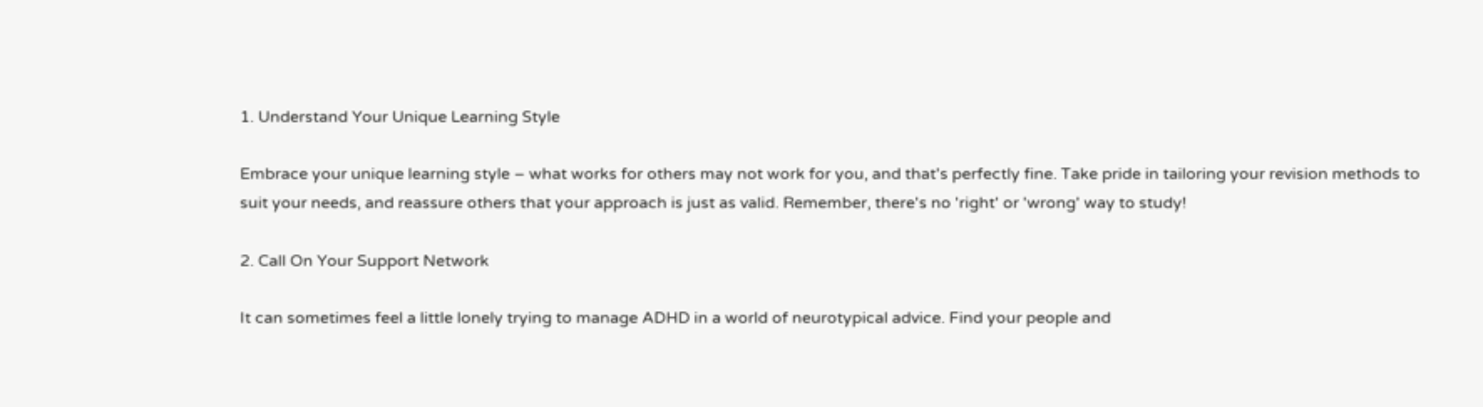1. Understand Your Unique Learning Style

Embrace your unique learning style – what works for others may not work for you, and that's perfectly fine. Take pride in tailoring your revision methods to suit your needs, and reassure others that your approach is just as valid. Remember, there's no 'right' or 'wrong' way to study!

2. Call On Your Support Network

It can sometimes feel a little lonely trying to manage ADHD in a world of neurotypical advice. Find your people and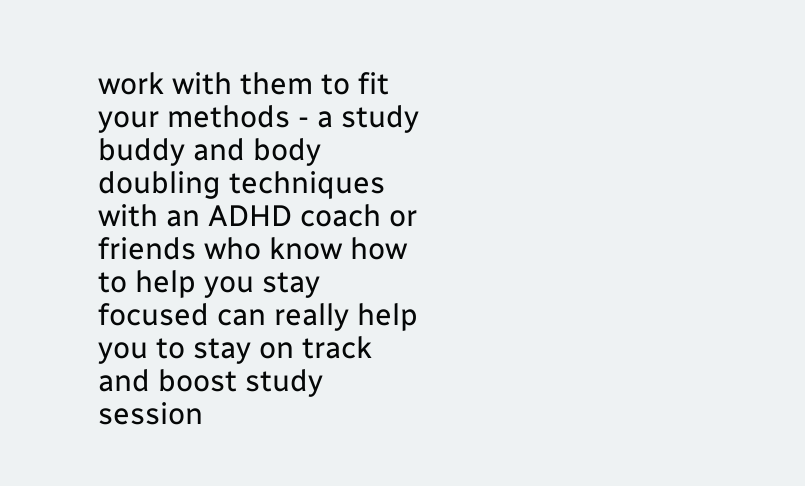work with them to fit your methods - a study buddy and body doubling techniques with an ADHD coach or friends who know how to help you stay focused can really help you to stay on track and boost study session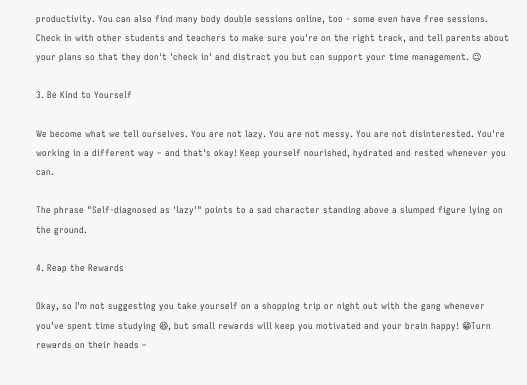productivity. You can also find many body double sessions online, too - some even have free sessions. Check in with other students and teachers to make sure you're on the right track, and tell parents about your plans so that they don't 'check in' and distract you but can support your time management. 😉

3. Be Kind to Yourself

We become what we tell ourselves. You are not lazy. You are not messy. You are not disinterested. You're working in a different way – and that's okay! Keep yourself nourished, hydrated and rested whenever you can.

The phrase "Self-diagnosed as 'lazy'" points to a sad character standing above a slumped figure lying on the ground.

4. Reap the Rewards

Okay, so I'm not suggesting you take yourself on a shopping trip or night out with the gang whenever you’ve spent time studying 😆, but small rewards will keep you motivated and your brain happy! 😁Turn rewards on their heads –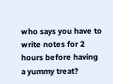who says you have to write notes for 2 hours before having a yummy treat?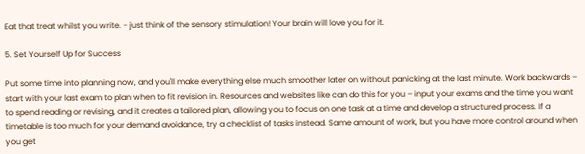Eat that treat whilst you write. - just think of the sensory stimulation! Your brain will love you for it.

5. Set Yourself Up for Success

Put some time into planning now, and you'll make everything else much smoother later on without panicking at the last minute. Work backwards – start with your last exam to plan when to fit revision in. Resources and websites like can do this for you – input your exams and the time you want to spend reading or revising, and it creates a tailored plan, allowing you to focus on one task at a time and develop a structured process. If a timetable is too much for your demand avoidance, try a checklist of tasks instead. Same amount of work, but you have more control around when you get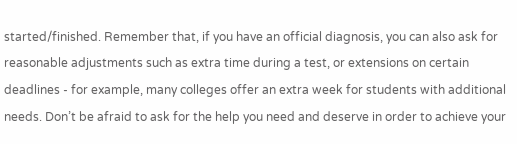started/finished. Remember that, if you have an official diagnosis, you can also ask for reasonable adjustments such as extra time during a test, or extensions on certain deadlines - for example, many colleges offer an extra week for students with additional needs. Don’t be afraid to ask for the help you need and deserve in order to achieve your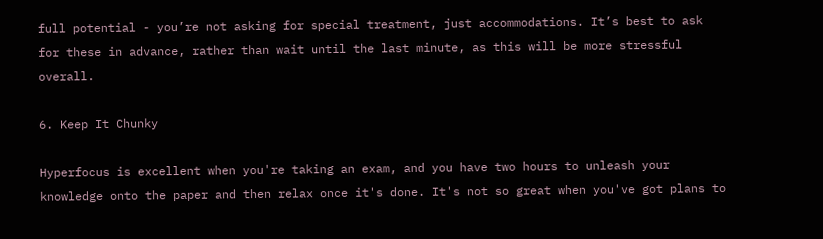full potential - you’re not asking for special treatment, just accommodations. It’s best to ask for these in advance, rather than wait until the last minute, as this will be more stressful overall.

6. Keep It Chunky

Hyperfocus is excellent when you're taking an exam, and you have two hours to unleash your knowledge onto the paper and then relax once it's done. It's not so great when you've got plans to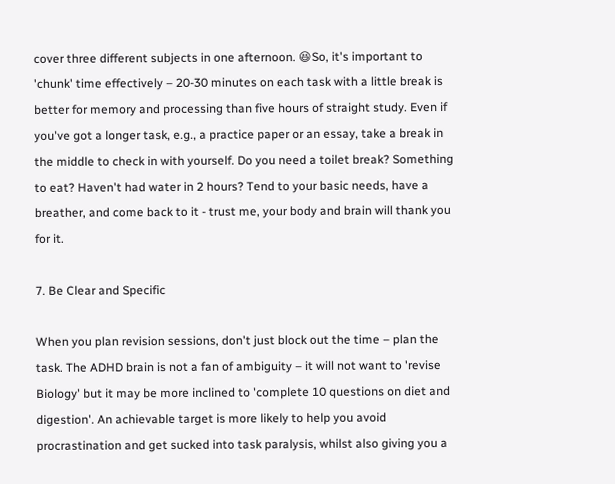cover three different subjects in one afternoon. 😆So, it's important to 'chunk' time effectively – 20-30 minutes on each task with a little break is better for memory and processing than five hours of straight study. Even if you've got a longer task, e.g., a practice paper or an essay, take a break in the middle to check in with yourself. Do you need a toilet break? Something to eat? Haven't had water in 2 hours? Tend to your basic needs, have a breather, and come back to it - trust me, your body and brain will thank you for it.

7. Be Clear and Specific

When you plan revision sessions, don't just block out the time – plan the task. The ADHD brain is not a fan of ambiguity – it will not want to 'revise Biology' but it may be more inclined to 'complete 10 questions on diet and digestion'. An achievable target is more likely to help you avoid procrastination and get sucked into task paralysis, whilst also giving you a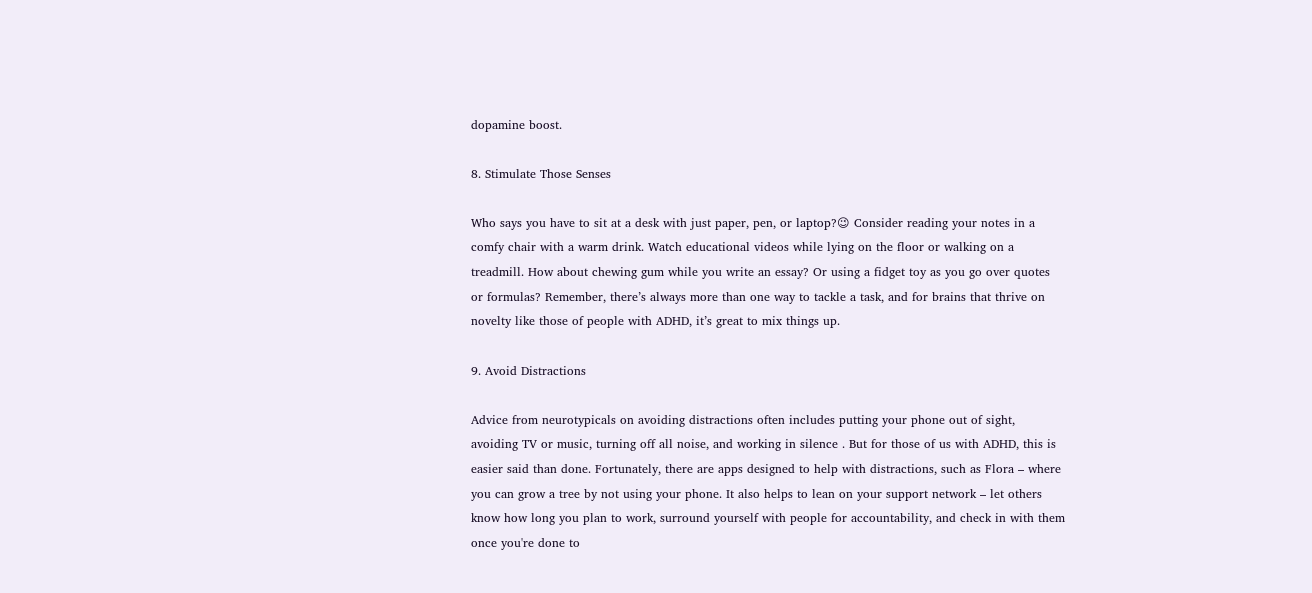dopamine boost.

8. Stimulate Those Senses

Who says you have to sit at a desk with just paper, pen, or laptop?😉 Consider reading your notes in a comfy chair with a warm drink. Watch educational videos while lying on the floor or walking on a treadmill. How about chewing gum while you write an essay? Or using a fidget toy as you go over quotes or formulas? Remember, there’s always more than one way to tackle a task, and for brains that thrive on novelty like those of people with ADHD, it’s great to mix things up.

9. Avoid Distractions

Advice from neurotypicals on avoiding distractions often includes putting your phone out of sight, avoiding TV or music, turning off all noise, and working in silence . But for those of us with ADHD, this is easier said than done. Fortunately, there are apps designed to help with distractions, such as Flora – where you can grow a tree by not using your phone. It also helps to lean on your support network – let others know how long you plan to work, surround yourself with people for accountability, and check in with them once you're done to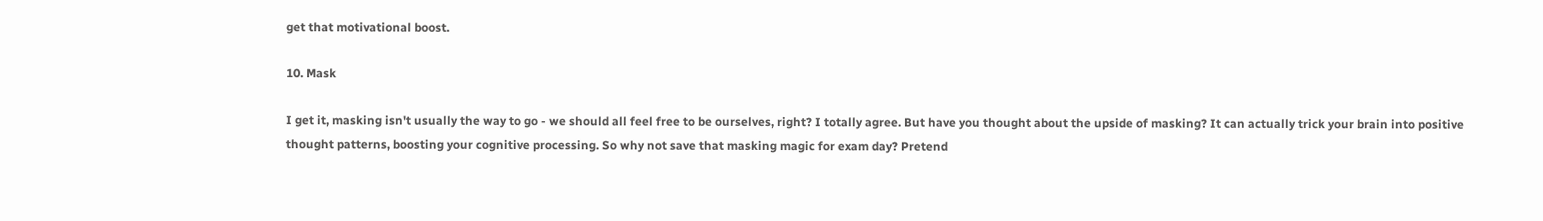get that motivational boost.

10. Mask

I get it, masking isn't usually the way to go - we should all feel free to be ourselves, right? I totally agree. But have you thought about the upside of masking? It can actually trick your brain into positive thought patterns, boosting your cognitive processing. So why not save that masking magic for exam day? Pretend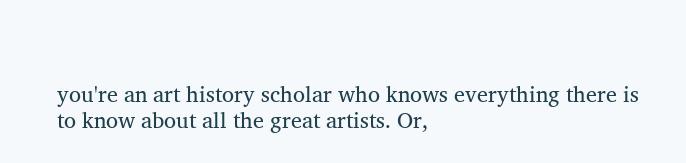you're an art history scholar who knows everything there is to know about all the great artists. Or,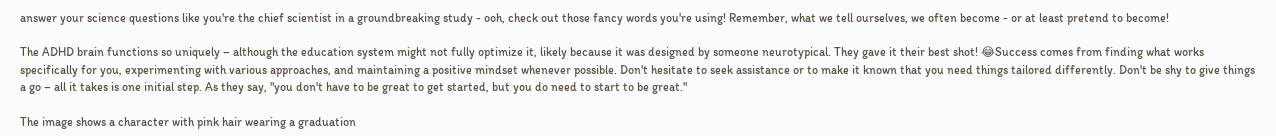answer your science questions like you're the chief scientist in a groundbreaking study - ooh, check out those fancy words you're using! Remember, what we tell ourselves, we often become - or at least pretend to become!

The ADHD brain functions so uniquely – although the education system might not fully optimize it, likely because it was designed by someone neurotypical. They gave it their best shot! 😂Success comes from finding what works specifically for you, experimenting with various approaches, and maintaining a positive mindset whenever possible. Don't hesitate to seek assistance or to make it known that you need things tailored differently. Don't be shy to give things a go – all it takes is one initial step. As they say, "you don't have to be great to get started, but you do need to start to be great."

The image shows a character with pink hair wearing a graduation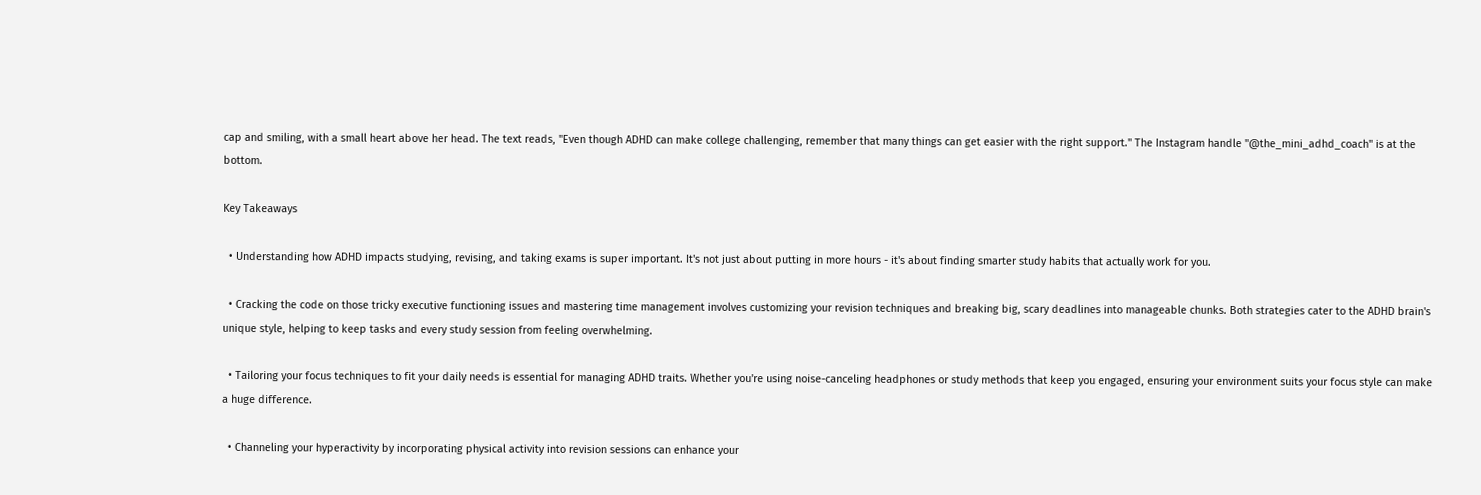cap and smiling, with a small heart above her head. The text reads, "Even though ADHD can make college challenging, remember that many things can get easier with the right support." The Instagram handle "@the_mini_adhd_coach" is at the bottom.

Key Takeaways

  • Understanding how ADHD impacts studying, revising, and taking exams is super important. It's not just about putting in more hours - it's about finding smarter study habits that actually work for you.

  • Cracking the code on those tricky executive functioning issues and mastering time management involves customizing your revision techniques and breaking big, scary deadlines into manageable chunks. Both strategies cater to the ADHD brain's unique style, helping to keep tasks and every study session from feeling overwhelming.

  • Tailoring your focus techniques to fit your daily needs is essential for managing ADHD traits. Whether you're using noise-canceling headphones or study methods that keep you engaged, ensuring your environment suits your focus style can make a huge difference.

  • Channeling your hyperactivity by incorporating physical activity into revision sessions can enhance your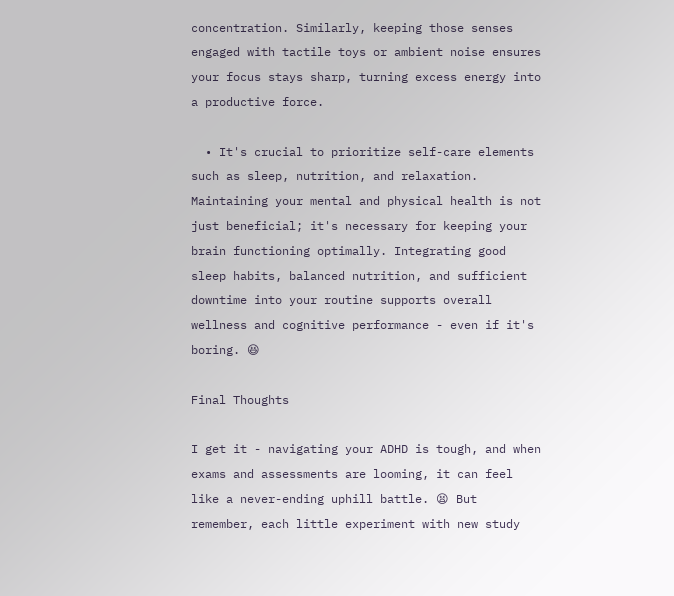concentration. Similarly, keeping those senses engaged with tactile toys or ambient noise ensures your focus stays sharp, turning excess energy into a productive force.

  • It's crucial to prioritize self-care elements such as sleep, nutrition, and relaxation. Maintaining your mental and physical health is not just beneficial; it's necessary for keeping your brain functioning optimally. Integrating good sleep habits, balanced nutrition, and sufficient downtime into your routine supports overall wellness and cognitive performance - even if it's boring. 😆

Final Thoughts

I get it - navigating your ADHD is tough, and when exams and assessments are looming, it can feel like a never-ending uphill battle. 😫 But remember, each little experiment with new study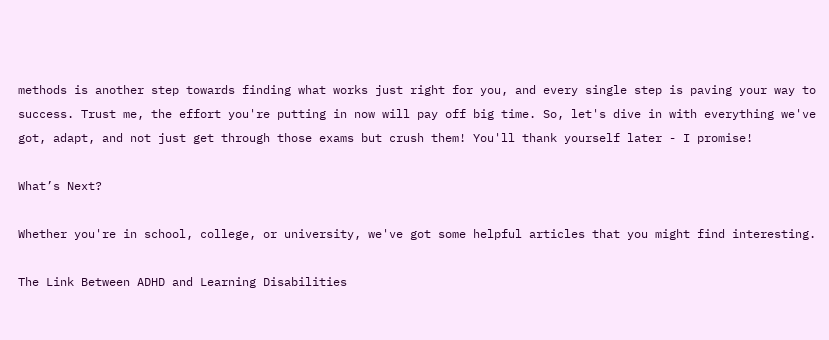methods is another step towards finding what works just right for you, and every single step is paving your way to success. Trust me, the effort you're putting in now will pay off big time. So, let's dive in with everything we've got, adapt, and not just get through those exams but crush them! You'll thank yourself later - I promise!

What’s Next?

Whether you're in school, college, or university, we've got some helpful articles that you might find interesting.

The Link Between ADHD and Learning Disabilities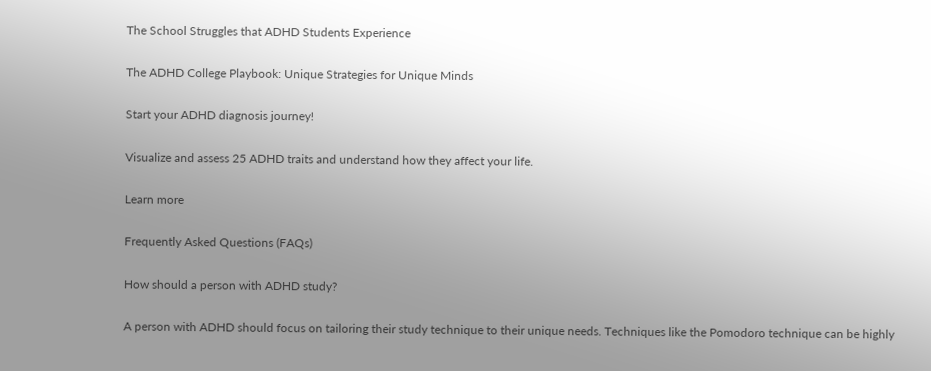The School Struggles that ADHD Students Experience

The ADHD College Playbook: Unique Strategies for Unique Minds

Start your ADHD diagnosis journey!

Visualize and assess 25 ADHD traits and understand how they affect your life.

Learn more

Frequently Asked Questions (FAQs)

How should a person with ADHD study?

A person with ADHD should focus on tailoring their study technique to their unique needs. Techniques like the Pomodoro technique can be highly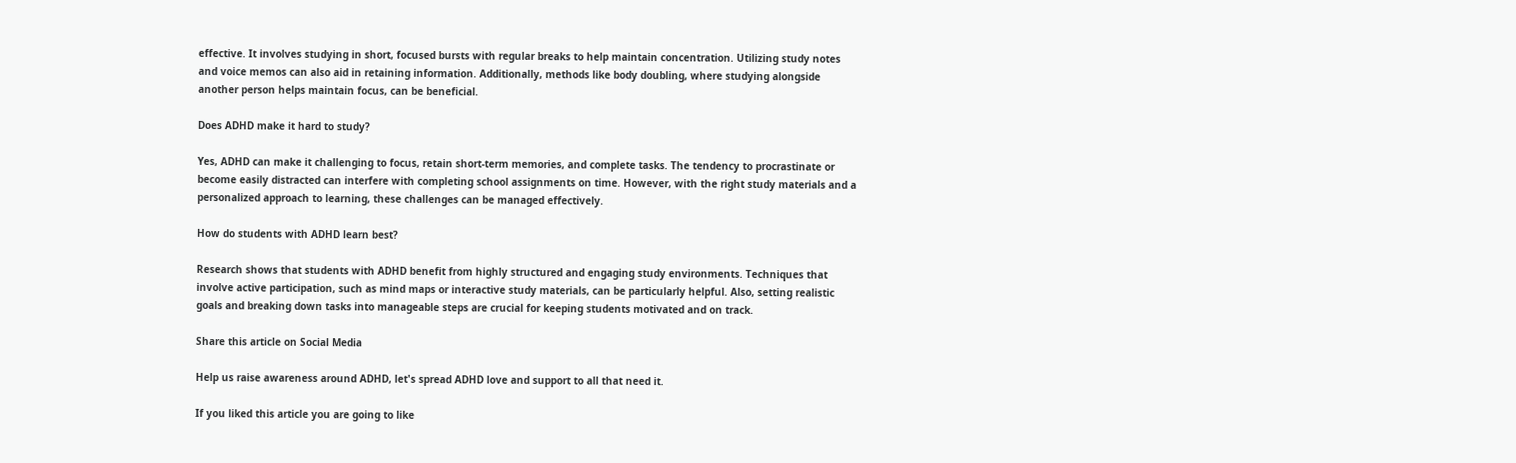effective. It involves studying in short, focused bursts with regular breaks to help maintain concentration. Utilizing study notes and voice memos can also aid in retaining information. Additionally, methods like body doubling, where studying alongside another person helps maintain focus, can be beneficial.

Does ADHD make it hard to study?

Yes, ADHD can make it challenging to focus, retain short-term memories, and complete tasks. The tendency to procrastinate or become easily distracted can interfere with completing school assignments on time. However, with the right study materials and a personalized approach to learning, these challenges can be managed effectively.

How do students with ADHD learn best?

Research shows that students with ADHD benefit from highly structured and engaging study environments. Techniques that involve active participation, such as mind maps or interactive study materials, can be particularly helpful. Also, setting realistic goals and breaking down tasks into manageable steps are crucial for keeping students motivated and on track.

Share this article on Social Media

Help us raise awareness around ADHD, let's spread ADHD love and support to all that need it.

If you liked this article you are going to like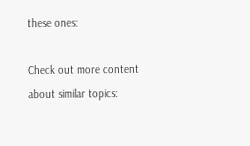these ones:

Check out more content about similar topics: